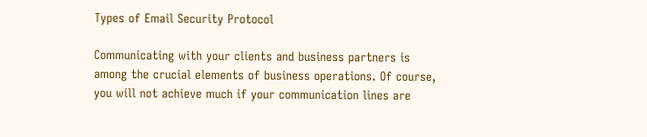Types of Email Security Protocol

Communicating with your clients and business partners is among the crucial elements of business operations. Of course, you will not achieve much if your communication lines are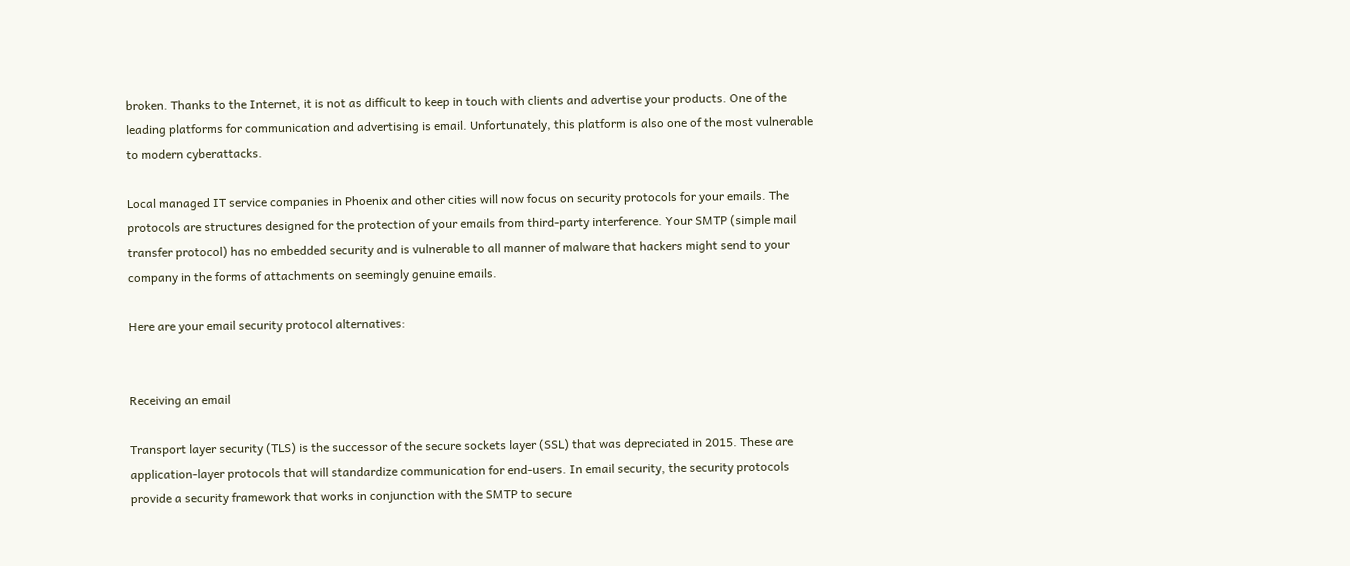broken. Thanks to the Internet, it is not as difficult to keep in touch with clients and advertise your products. One of the leading platforms for communication and advertising is email. Unfortunately, this platform is also one of the most vulnerable to modern cyberattacks.

Local managed IT service companies in Phoenix and other cities will now focus on security protocols for your emails. The protocols are structures designed for the protection of your emails from third-party interference. Your SMTP (simple mail transfer protocol) has no embedded security and is vulnerable to all manner of malware that hackers might send to your company in the forms of attachments on seemingly genuine emails.

Here are your email security protocol alternatives:


Receiving an email

Transport layer security (TLS) is the successor of the secure sockets layer (SSL) that was depreciated in 2015. These are application-layer protocols that will standardize communication for end-users. In email security, the security protocols provide a security framework that works in conjunction with the SMTP to secure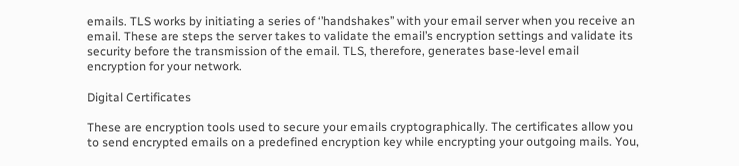emails. TLS works by initiating a series of ‘’handshakes’’ with your email server when you receive an email. These are steps the server takes to validate the email’s encryption settings and validate its security before the transmission of the email. TLS, therefore, generates base-level email encryption for your network.

Digital Certificates

These are encryption tools used to secure your emails cryptographically. The certificates allow you to send encrypted emails on a predefined encryption key while encrypting your outgoing mails. You,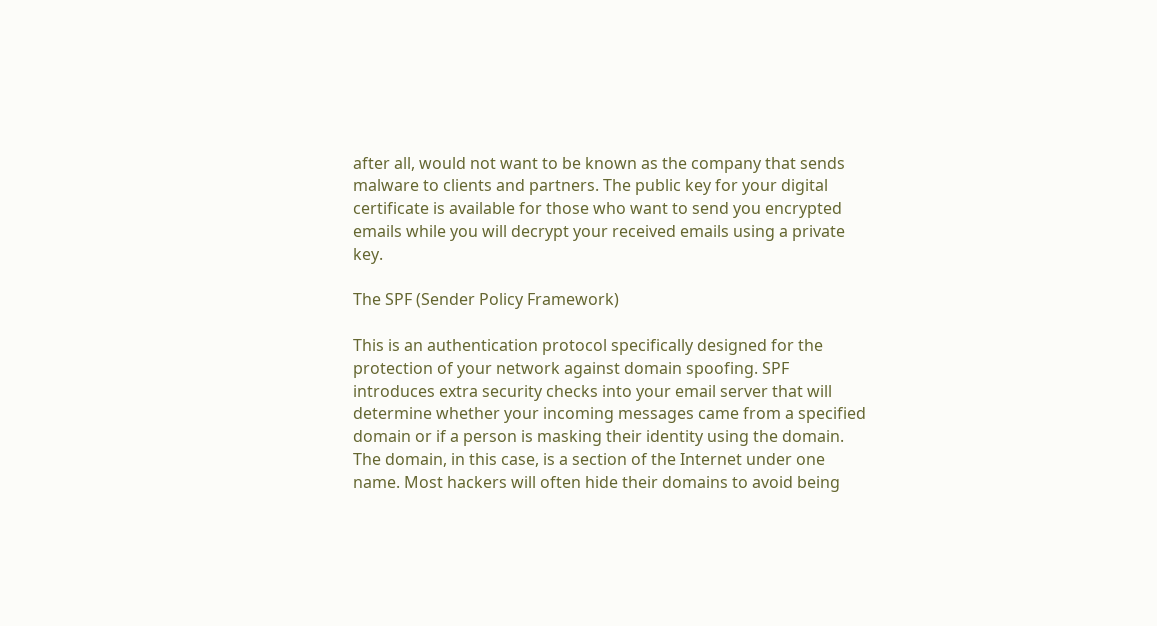after all, would not want to be known as the company that sends malware to clients and partners. The public key for your digital certificate is available for those who want to send you encrypted emails while you will decrypt your received emails using a private key.

The SPF (Sender Policy Framework)

This is an authentication protocol specifically designed for the protection of your network against domain spoofing. SPF introduces extra security checks into your email server that will determine whether your incoming messages came from a specified domain or if a person is masking their identity using the domain. The domain, in this case, is a section of the Internet under one name. Most hackers will often hide their domains to avoid being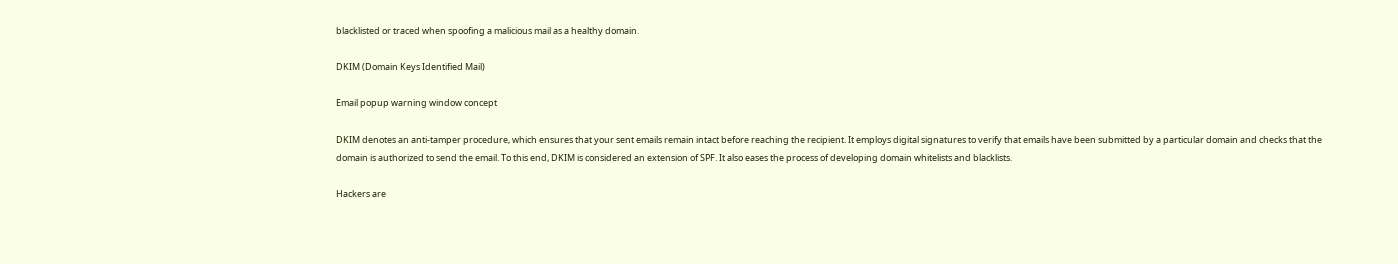blacklisted or traced when spoofing a malicious mail as a healthy domain.

DKIM (Domain Keys Identified Mail)

Email popup warning window concept

DKIM denotes an anti-tamper procedure, which ensures that your sent emails remain intact before reaching the recipient. It employs digital signatures to verify that emails have been submitted by a particular domain and checks that the domain is authorized to send the email. To this end, DKIM is considered an extension of SPF. It also eases the process of developing domain whitelists and blacklists.

Hackers are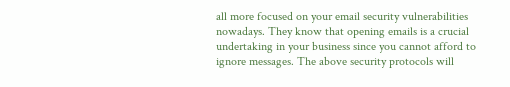all more focused on your email security vulnerabilities nowadays. They know that opening emails is a crucial undertaking in your business since you cannot afford to ignore messages. The above security protocols will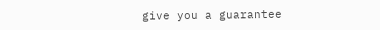give you a guarantee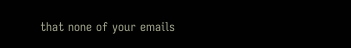that none of your emails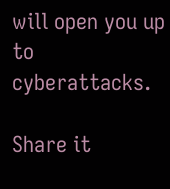will open you up to cyberattacks.

Share it